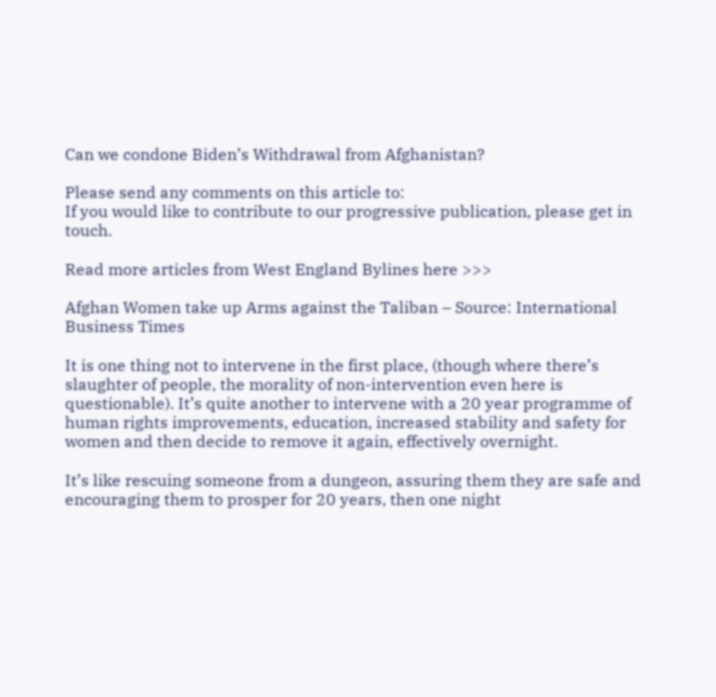Can we condone Biden’s Withdrawal from Afghanistan?

Please send any comments on this article to:
If you would like to contribute to our progressive publication, please get in touch.

Read more articles from West England Bylines here >>>

Afghan Women take up Arms against the Taliban – Source: International Business Times

It is one thing not to intervene in the first place, (though where there’s slaughter of people, the morality of non-intervention even here is questionable). It’s quite another to intervene with a 20 year programme of human rights improvements, education, increased stability and safety for women and then decide to remove it again, effectively overnight.

It’s like rescuing someone from a dungeon, assuring them they are safe and encouraging them to prosper for 20 years, then one night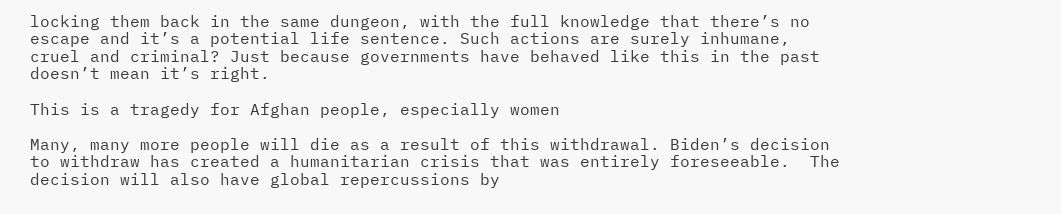locking them back in the same dungeon, with the full knowledge that there’s no escape and it’s a potential life sentence. Such actions are surely inhumane, cruel and criminal? Just because governments have behaved like this in the past doesn’t mean it’s right.

This is a tragedy for Afghan people, especially women

Many, many more people will die as a result of this withdrawal. Biden’s decision to withdraw has created a humanitarian crisis that was entirely foreseeable.  The decision will also have global repercussions by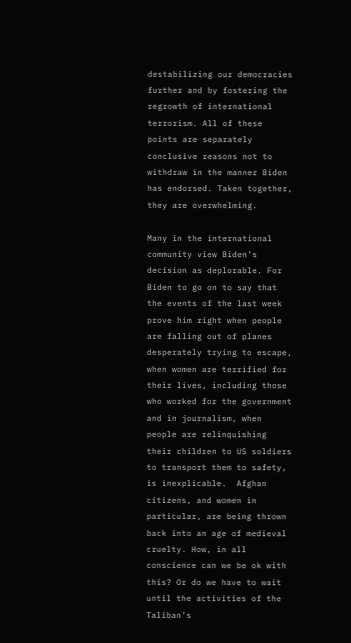destabilizing our democracies further and by fostering the regrowth of international terrorism. All of these points are separately conclusive reasons not to withdraw in the manner Biden has endorsed. Taken together, they are overwhelming.

Many in the international community view Biden’s decision as deplorable. For Biden to go on to say that the events of the last week prove him right when people are falling out of planes desperately trying to escape, when women are terrified for their lives, including those who worked for the government and in journalism, when people are relinquishing their children to US soldiers to transport them to safety, is inexplicable.  Afghan citizens, and women in particular, are being thrown back into an age of medieval cruelty. How, in all conscience can we be ok with this? Or do we have to wait until the activities of the Taliban’s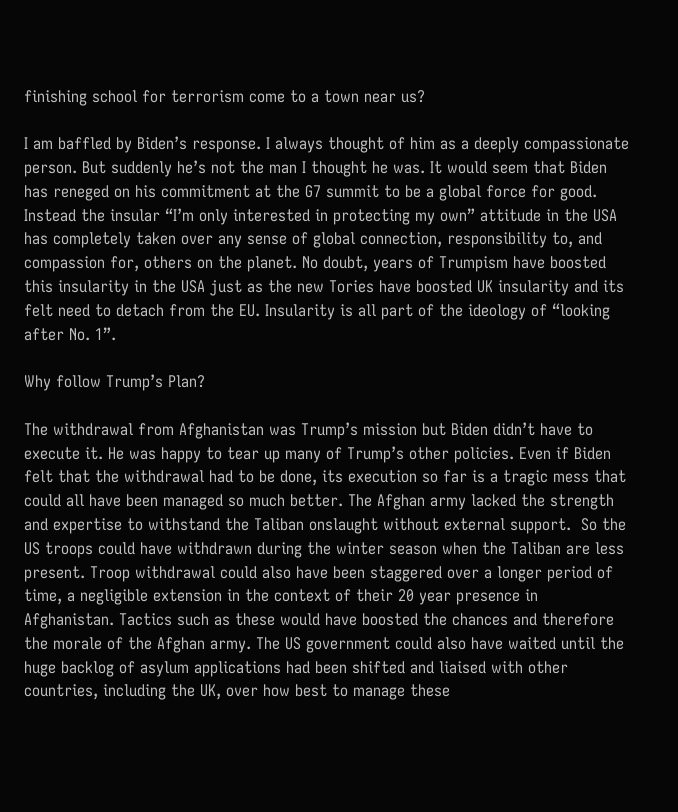finishing school for terrorism come to a town near us?

I am baffled by Biden’s response. I always thought of him as a deeply compassionate person. But suddenly he’s not the man I thought he was. It would seem that Biden has reneged on his commitment at the G7 summit to be a global force for good. Instead the insular “I’m only interested in protecting my own” attitude in the USA has completely taken over any sense of global connection, responsibility to, and compassion for, others on the planet. No doubt, years of Trumpism have boosted this insularity in the USA just as the new Tories have boosted UK insularity and its felt need to detach from the EU. Insularity is all part of the ideology of “looking after No. 1”.

Why follow Trump’s Plan?

The withdrawal from Afghanistan was Trump’s mission but Biden didn’t have to execute it. He was happy to tear up many of Trump’s other policies. Even if Biden felt that the withdrawal had to be done, its execution so far is a tragic mess that could all have been managed so much better. The Afghan army lacked the strength and expertise to withstand the Taliban onslaught without external support.  So the US troops could have withdrawn during the winter season when the Taliban are less present. Troop withdrawal could also have been staggered over a longer period of time, a negligible extension in the context of their 20 year presence in Afghanistan. Tactics such as these would have boosted the chances and therefore the morale of the Afghan army. The US government could also have waited until the huge backlog of asylum applications had been shifted and liaised with other countries, including the UK, over how best to manage these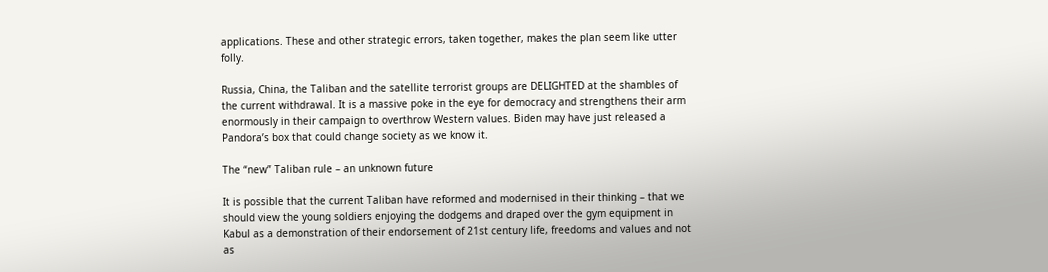applications. These and other strategic errors, taken together, makes the plan seem like utter folly.

Russia, China, the Taliban and the satellite terrorist groups are DELIGHTED at the shambles of the current withdrawal. It is a massive poke in the eye for democracy and strengthens their arm enormously in their campaign to overthrow Western values. Biden may have just released a Pandora’s box that could change society as we know it.

The “new” Taliban rule – an unknown future

It is possible that the current Taliban have reformed and modernised in their thinking – that we should view the young soldiers enjoying the dodgems and draped over the gym equipment in Kabul as a demonstration of their endorsement of 21st century life, freedoms and values and not as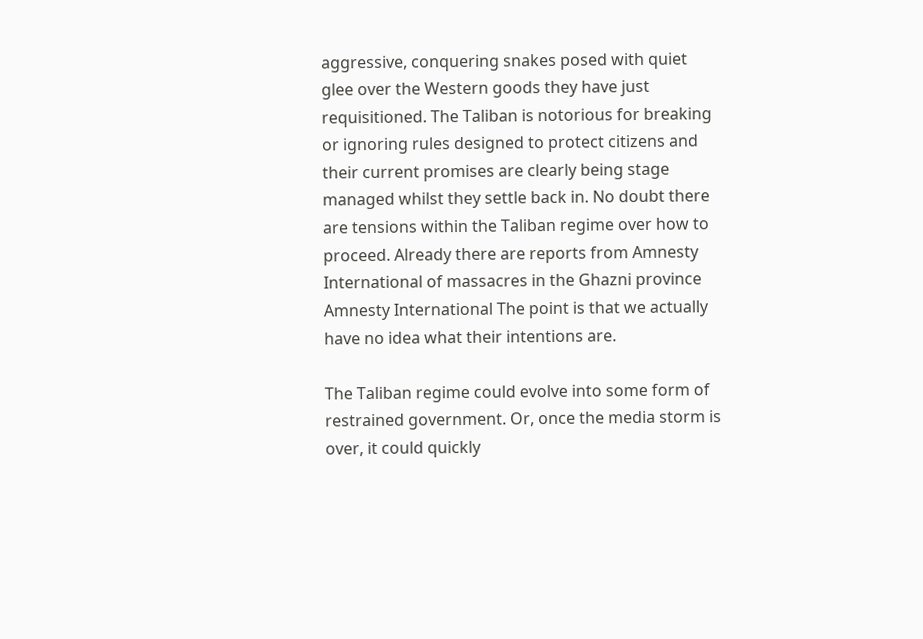aggressive, conquering snakes posed with quiet glee over the Western goods they have just requisitioned. The Taliban is notorious for breaking or ignoring rules designed to protect citizens and their current promises are clearly being stage managed whilst they settle back in. No doubt there are tensions within the Taliban regime over how to proceed. Already there are reports from Amnesty International of massacres in the Ghazni province Amnesty International The point is that we actually have no idea what their intentions are.

The Taliban regime could evolve into some form of restrained government. Or, once the media storm is over, it could quickly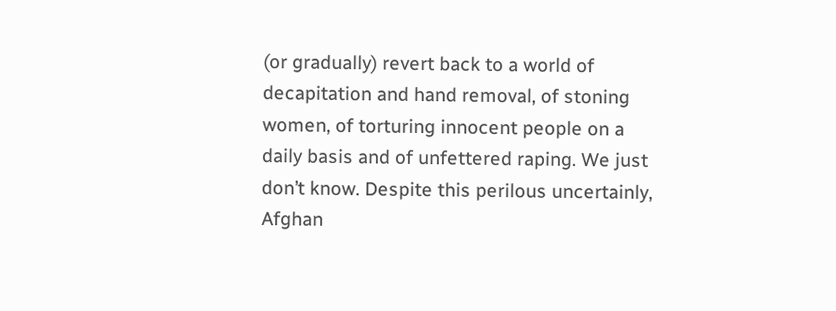(or gradually) revert back to a world of decapitation and hand removal, of stoning women, of torturing innocent people on a daily basis and of unfettered raping. We just don’t know. Despite this perilous uncertainly, Afghan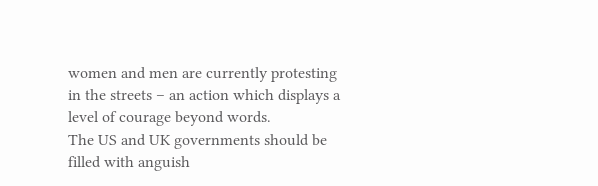women and men are currently protesting in the streets – an action which displays a level of courage beyond words.
The US and UK governments should be filled with anguish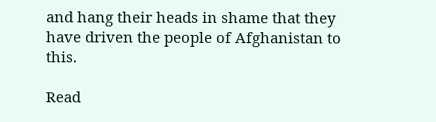and hang their heads in shame that they have driven the people of Afghanistan to this.

Read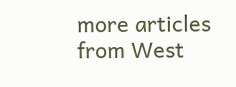more articles from West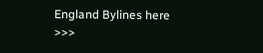England Bylines here >>>